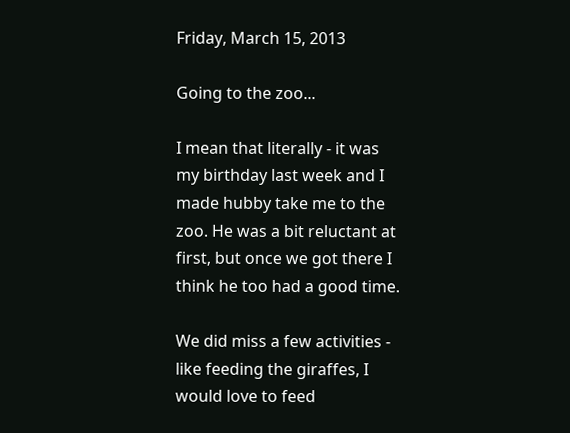Friday, March 15, 2013

Going to the zoo...

I mean that literally - it was my birthday last week and I made hubby take me to the zoo. He was a bit reluctant at first, but once we got there I think he too had a good time.

We did miss a few activities - like feeding the giraffes, I would love to feed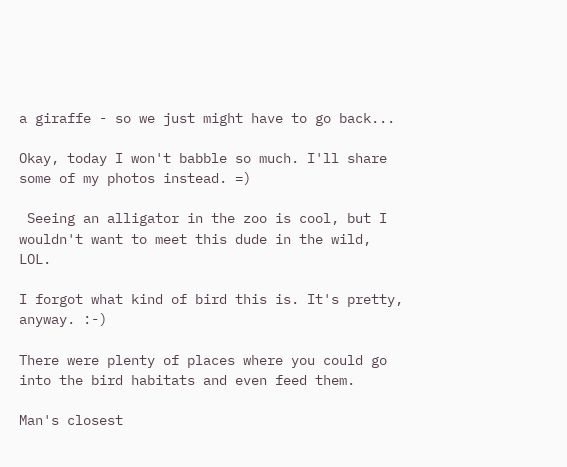a giraffe - so we just might have to go back...

Okay, today I won't babble so much. I'll share some of my photos instead. =)

 Seeing an alligator in the zoo is cool, but I wouldn't want to meet this dude in the wild, LOL.

I forgot what kind of bird this is. It's pretty, anyway. :-)

There were plenty of places where you could go into the bird habitats and even feed them.

Man's closest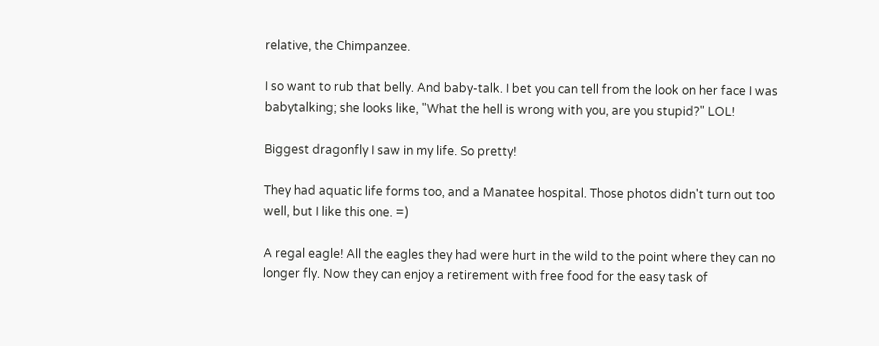relative, the Chimpanzee.

I so want to rub that belly. And baby-talk. I bet you can tell from the look on her face I was babytalking; she looks like, "What the hell is wrong with you, are you stupid?" LOL!

Biggest dragonfly I saw in my life. So pretty!

They had aquatic life forms too, and a Manatee hospital. Those photos didn't turn out too well, but I like this one. =)

A regal eagle! All the eagles they had were hurt in the wild to the point where they can no longer fly. Now they can enjoy a retirement with free food for the easy task of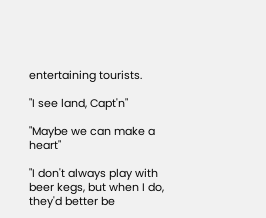entertaining tourists.

"I see land, Capt'n"

"Maybe we can make a heart"

"I don't always play with beer kegs, but when I do, they'd better be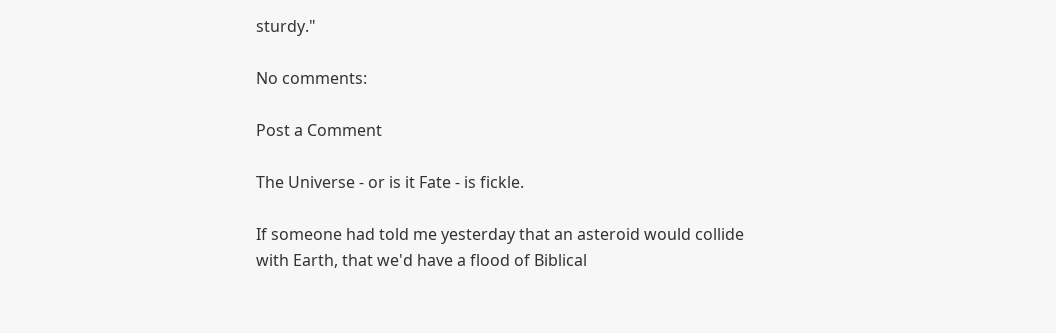sturdy."

No comments:

Post a Comment

The Universe - or is it Fate - is fickle.

If someone had told me yesterday that an asteroid would collide with Earth, that we'd have a flood of Biblical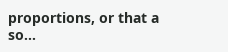proportions, or that a so...